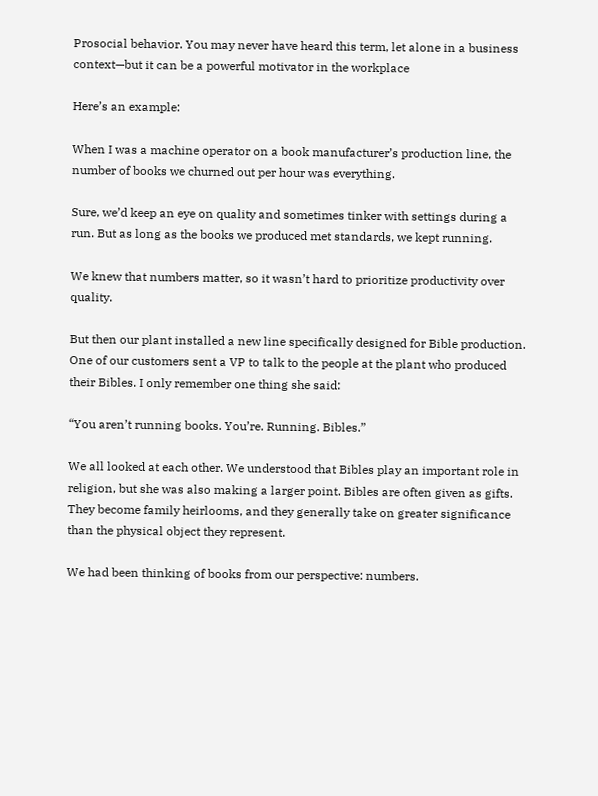Prosocial behavior. You may never have heard this term, let alone in a business context—but it can be a powerful motivator in the workplace

Here’s an example:

When I was a machine operator on a book manufacturer’s production line, the number of books we churned out per hour was everything.

Sure, we’d keep an eye on quality and sometimes tinker with settings during a run. But as long as the books we produced met standards, we kept running.

We knew that numbers matter, so it wasn’t hard to prioritize productivity over quality.

But then our plant installed a new line specifically designed for Bible production. One of our customers sent a VP to talk to the people at the plant who produced their Bibles. I only remember one thing she said:

“You aren’t running books. You’re. Running. Bibles.”

We all looked at each other. We understood that Bibles play an important role in religion, but she was also making a larger point. Bibles are often given as gifts. They become family heirlooms, and they generally take on greater significance than the physical object they represent.

We had been thinking of books from our perspective: numbers.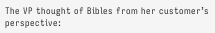The VP thought of Bibles from her customer’s perspective: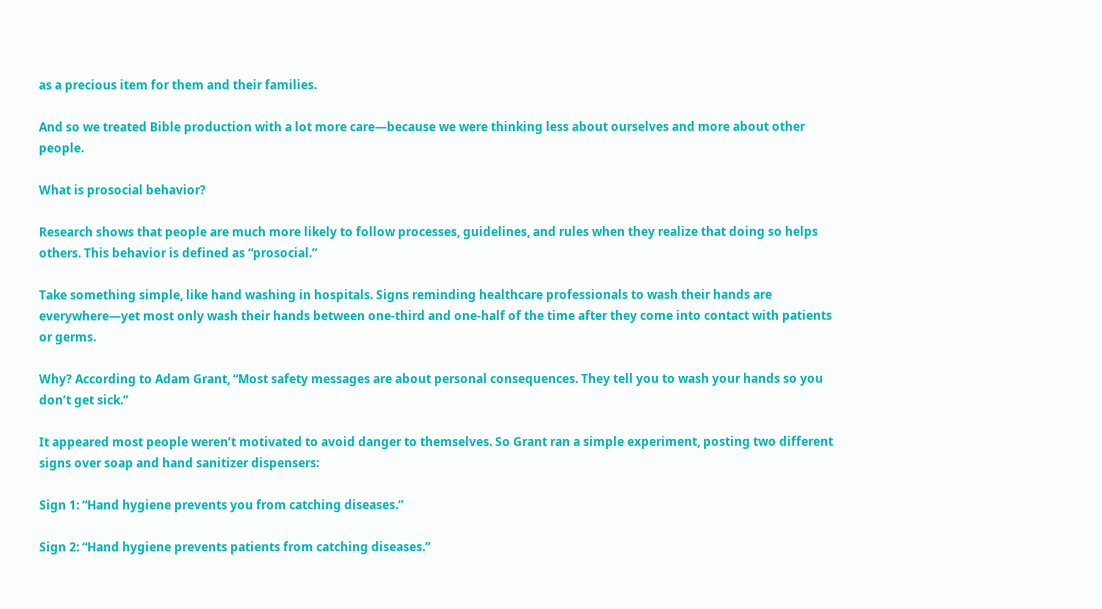as a precious item for them and their families.

And so we treated Bible production with a lot more care—because we were thinking less about ourselves and more about other people.

What is prosocial behavior?

Research shows that people are much more likely to follow processes, guidelines, and rules when they realize that doing so helps others. This behavior is defined as “prosocial.”

Take something simple, like hand washing in hospitals. Signs reminding healthcare professionals to wash their hands are everywhere—yet most only wash their hands between one-third and one-half of the time after they come into contact with patients or germs.

Why? According to Adam Grant, “Most safety messages are about personal consequences. They tell you to wash your hands so you don’t get sick.”

It appeared most people weren’t motivated to avoid danger to themselves. So Grant ran a simple experiment, posting two different signs over soap and hand sanitizer dispensers:

Sign 1: “Hand hygiene prevents you from catching diseases.”

Sign 2: “Hand hygiene prevents patients from catching diseases.”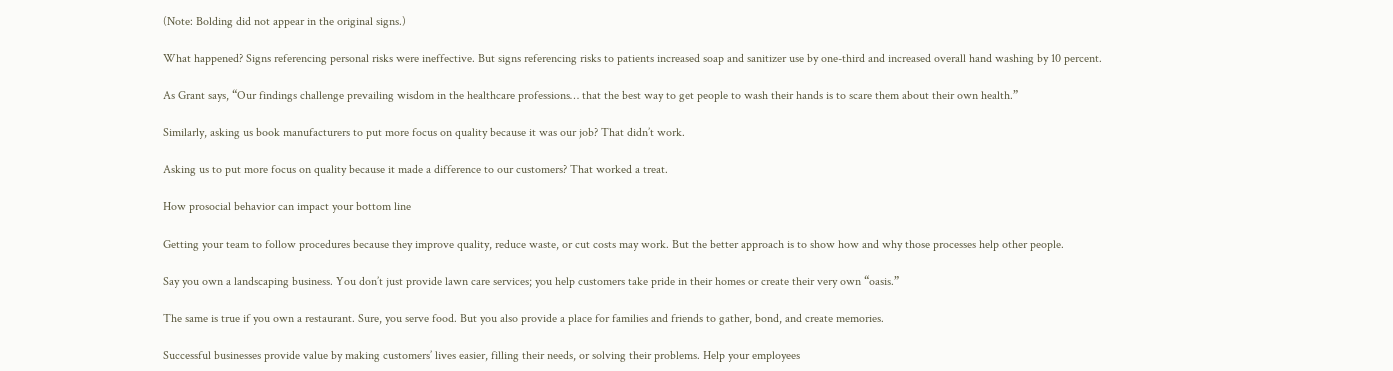(Note: Bolding did not appear in the original signs.)

What happened? Signs referencing personal risks were ineffective. But signs referencing risks to patients increased soap and sanitizer use by one-third and increased overall hand washing by 10 percent.

As Grant says, “Our findings challenge prevailing wisdom in the healthcare professions… that the best way to get people to wash their hands is to scare them about their own health.”

Similarly, asking us book manufacturers to put more focus on quality because it was our job? That didn’t work.

Asking us to put more focus on quality because it made a difference to our customers? That worked a treat.

How prosocial behavior can impact your bottom line

Getting your team to follow procedures because they improve quality, reduce waste, or cut costs may work. But the better approach is to show how and why those processes help other people.

Say you own a landscaping business. You don’t just provide lawn care services; you help customers take pride in their homes or create their very own “oasis.”

The same is true if you own a restaurant. Sure, you serve food. But you also provide a place for families and friends to gather, bond, and create memories.

Successful businesses provide value by making customers’ lives easier, filling their needs, or solving their problems. Help your employees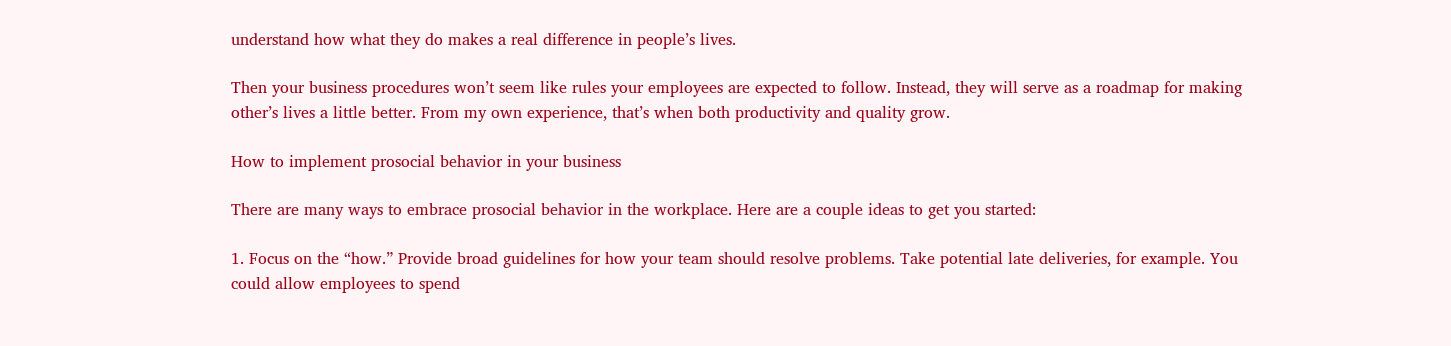understand how what they do makes a real difference in people’s lives.

Then your business procedures won’t seem like rules your employees are expected to follow. Instead, they will serve as a roadmap for making other’s lives a little better. From my own experience, that’s when both productivity and quality grow.

How to implement prosocial behavior in your business

There are many ways to embrace prosocial behavior in the workplace. Here are a couple ideas to get you started:

1. Focus on the “how.” Provide broad guidelines for how your team should resolve problems. Take potential late deliveries, for example. You could allow employees to spend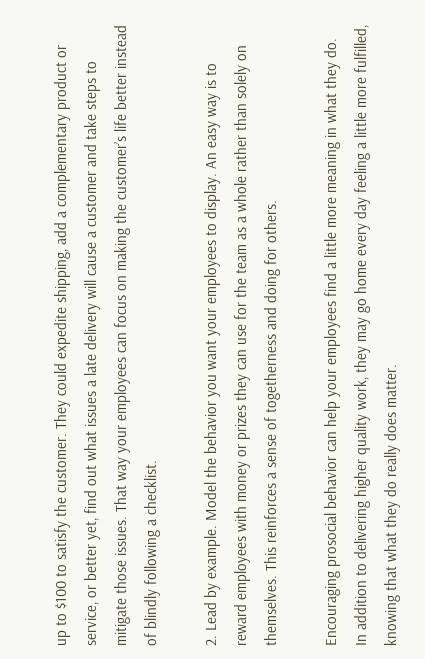up to $100 to satisfy the customer. They could expedite shipping, add a complementary product or service, or better yet, find out what issues a late delivery will cause a customer and take steps to mitigate those issues. That way your employees can focus on making the customer’s life better instead of blindly following a checklist.

2. Lead by example. Model the behavior you want your employees to display. An easy way is to reward employees with money or prizes they can use for the team as a whole rather than solely on themselves. This reinforces a sense of togetherness and doing for others.

Encouraging prosocial behavior can help your employees find a little more meaning in what they do. In addition to delivering higher quality work, they may go home every day feeling a little more fulfilled, knowing that what they do really does matter.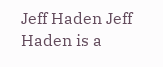Jeff Haden Jeff Haden is a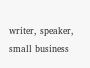writer, speaker, small business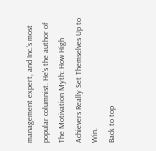management expert, and Inc.’s most popular columnist. He's the author of The Motivation Myth: How High Achievers Really Set Themselves Up to Win.
Back to top